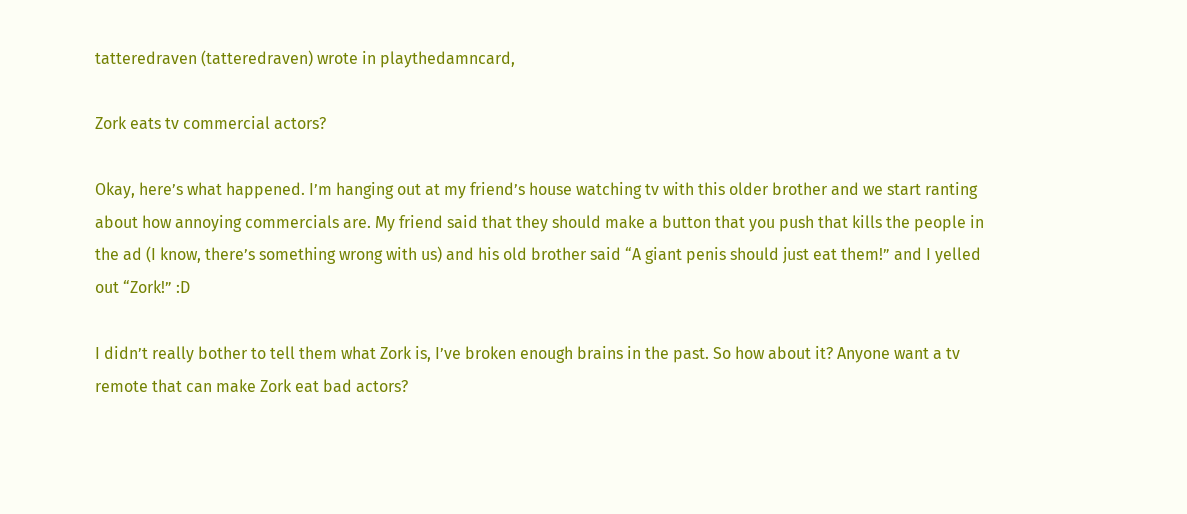tatteredraven (tatteredraven) wrote in playthedamncard,

Zork eats tv commercial actors?

Okay, here’s what happened. I’m hanging out at my friend’s house watching tv with this older brother and we start ranting about how annoying commercials are. My friend said that they should make a button that you push that kills the people in the ad (I know, there’s something wrong with us) and his old brother said “A giant penis should just eat them!” and I yelled out “Zork!” :D

I didn’t really bother to tell them what Zork is, I’ve broken enough brains in the past. So how about it? Anyone want a tv remote that can make Zork eat bad actors?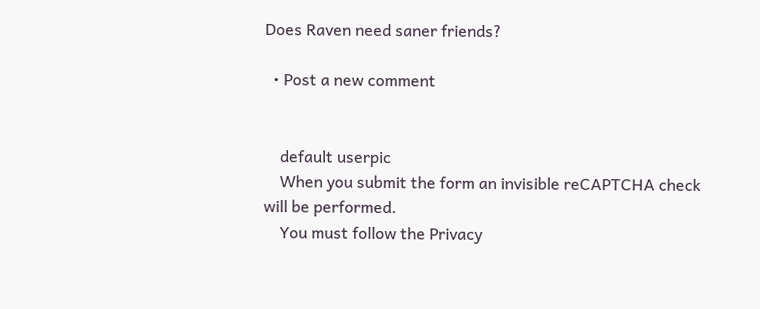Does Raven need saner friends?

  • Post a new comment


    default userpic
    When you submit the form an invisible reCAPTCHA check will be performed.
    You must follow the Privacy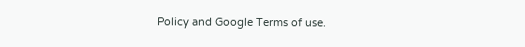Policy and Google Terms of use.